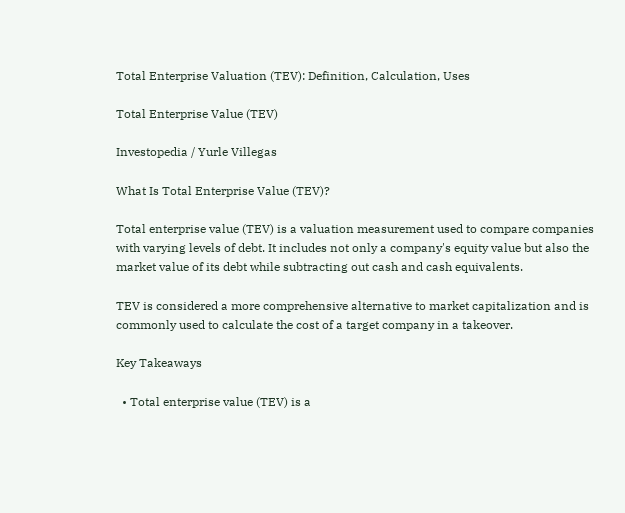Total Enterprise Valuation (TEV): Definition, Calculation, Uses

Total Enterprise Value (TEV)

Investopedia / Yurle Villegas

What Is Total Enterprise Value (TEV)?

Total enterprise value (TEV) is a valuation measurement used to compare companies with varying levels of debt. It includes not only a company's equity value but also the market value of its debt while subtracting out cash and cash equivalents.

TEV is considered a more comprehensive alternative to market capitalization and is commonly used to calculate the cost of a target company in a takeover.

Key Takeaways

  • Total enterprise value (TEV) is a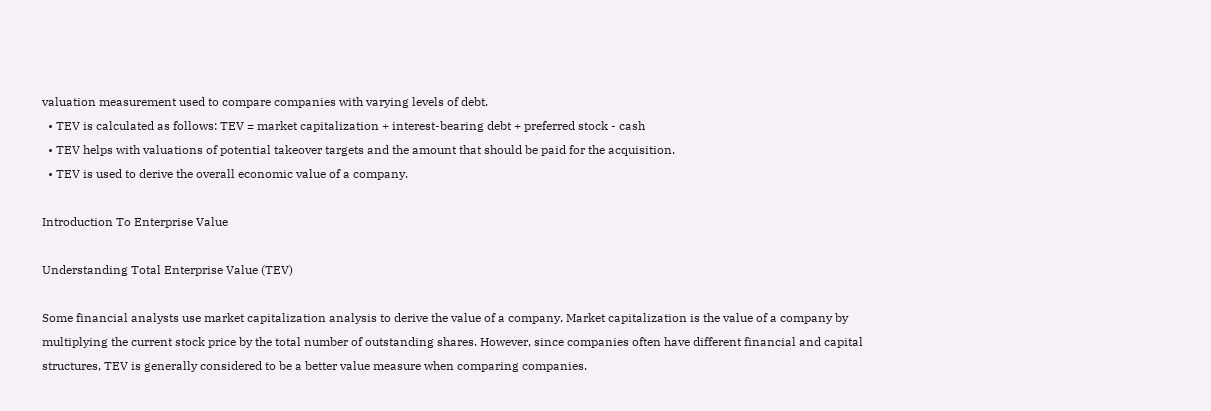valuation measurement used to compare companies with varying levels of debt.
  • TEV is calculated as follows: TEV = market capitalization + interest-bearing debt + preferred stock - cash
  • TEV helps with valuations of potential takeover targets and the amount that should be paid for the acquisition.
  • TEV is used to derive the overall economic value of a company.

Introduction To Enterprise Value

Understanding Total Enterprise Value (TEV)

Some financial analysts use market capitalization analysis to derive the value of a company. Market capitalization is the value of a company by multiplying the current stock price by the total number of outstanding shares. However, since companies often have different financial and capital structures, TEV is generally considered to be a better value measure when comparing companies.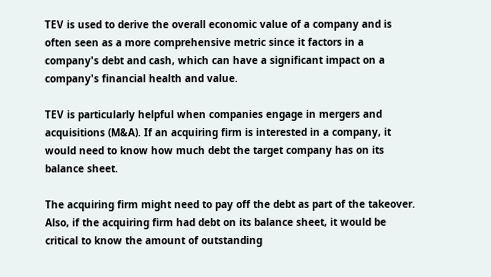TEV is used to derive the overall economic value of a company and is often seen as a more comprehensive metric since it factors in a company's debt and cash, which can have a significant impact on a company's financial health and value.

TEV is particularly helpful when companies engage in mergers and acquisitions (M&A). If an acquiring firm is interested in a company, it would need to know how much debt the target company has on its balance sheet.

The acquiring firm might need to pay off the debt as part of the takeover. Also, if the acquiring firm had debt on its balance sheet, it would be critical to know the amount of outstanding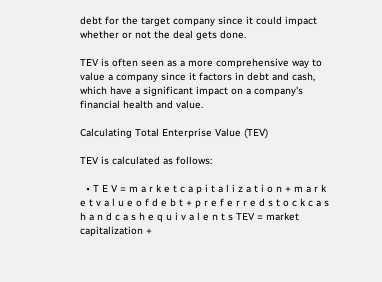debt for the target company since it could impact whether or not the deal gets done.

TEV is often seen as a more comprehensive way to value a company since it factors in debt and cash, which have a significant impact on a company's financial health and value.

Calculating Total Enterprise Value (TEV)

TEV is calculated as follows:

  • T E V = m a r k e t c a p i t a l i z a t i o n + m a r k e t v a l u e o f d e b t + p r e f e r r e d s t o c k c a s h a n d c a s h e q u i v a l e n t s TEV = market capitalization +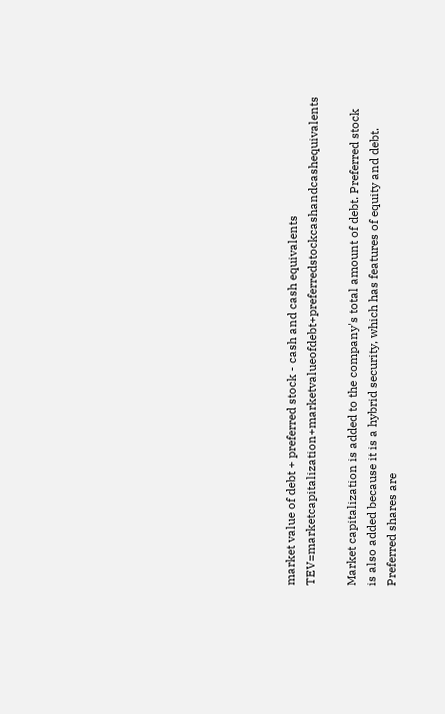market value of debt + preferred stock - cash and cash equivalents TEV=marketcapitalization+marketvalueofdebt+preferredstockcashandcashequivalents

Market capitalization is added to the company's total amount of debt. Preferred stock is also added because it is a hybrid security, which has features of equity and debt. Preferred shares are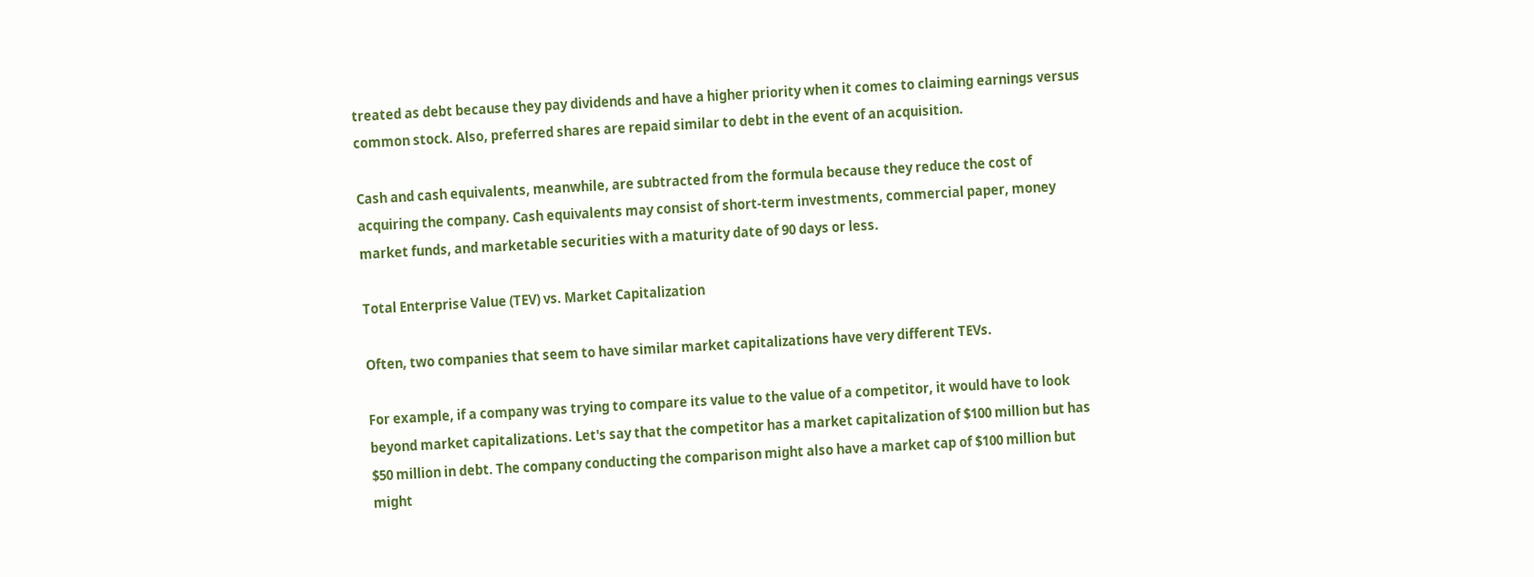treated as debt because they pay dividends and have a higher priority when it comes to claiming earnings versus common stock. Also, preferred shares are repaid similar to debt in the event of an acquisition.

Cash and cash equivalents, meanwhile, are subtracted from the formula because they reduce the cost of acquiring the company. Cash equivalents may consist of short-term investments, commercial paper, money market funds, and marketable securities with a maturity date of 90 days or less.

Total Enterprise Value (TEV) vs. Market Capitalization

Often, two companies that seem to have similar market capitalizations have very different TEVs.

For example, if a company was trying to compare its value to the value of a competitor, it would have to look beyond market capitalizations. Let's say that the competitor has a market capitalization of $100 million but has $50 million in debt. The company conducting the comparison might also have a market cap of $100 million but might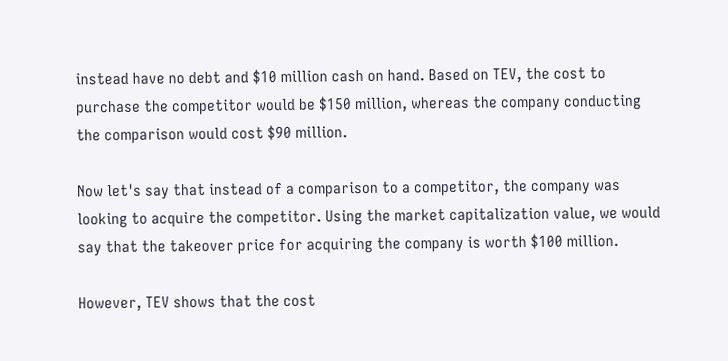instead have no debt and $10 million cash on hand. Based on TEV, the cost to purchase the competitor would be $150 million, whereas the company conducting the comparison would cost $90 million.

Now let's say that instead of a comparison to a competitor, the company was looking to acquire the competitor. Using the market capitalization value, we would say that the takeover price for acquiring the company is worth $100 million.

However, TEV shows that the cost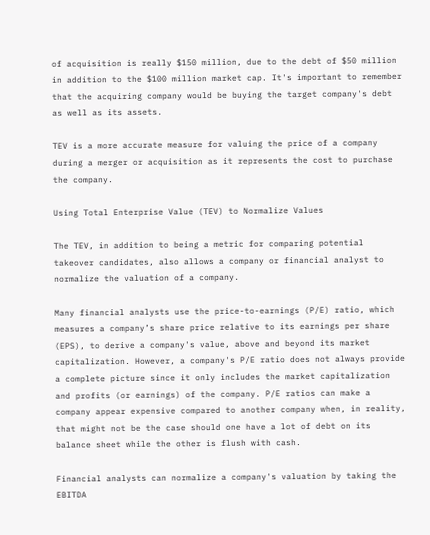of acquisition is really $150 million, due to the debt of $50 million in addition to the $100 million market cap. It's important to remember that the acquiring company would be buying the target company's debt as well as its assets.

TEV is a more accurate measure for valuing the price of a company during a merger or acquisition as it represents the cost to purchase the company.

Using Total Enterprise Value (TEV) to Normalize Values

The TEV, in addition to being a metric for comparing potential takeover candidates, also allows a company or financial analyst to normalize the valuation of a company.

Many financial analysts use the price-to-earnings (P/E) ratio, which measures a company’s share price relative to its earnings per share (EPS), to derive a company's value, above and beyond its market capitalization. However, a company's P/E ratio does not always provide a complete picture since it only includes the market capitalization and profits (or earnings) of the company. P/E ratios can make a company appear expensive compared to another company when, in reality, that might not be the case should one have a lot of debt on its balance sheet while the other is flush with cash.

Financial analysts can normalize a company's valuation by taking the EBITDA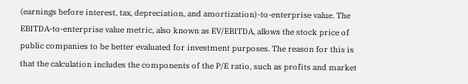(earnings before interest, tax, depreciation, and amortization)-to-enterprise value. The EBITDA-to-enterprise value metric, also known as EV/EBITDA, allows the stock price of public companies to be better evaluated for investment purposes. The reason for this is that the calculation includes the components of the P/E ratio, such as profits and market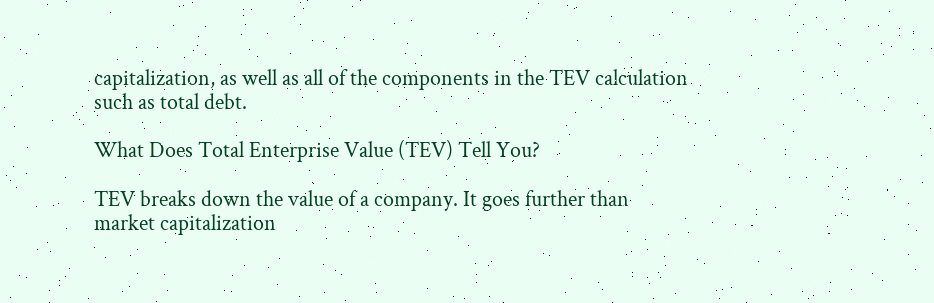capitalization, as well as all of the components in the TEV calculation such as total debt.

What Does Total Enterprise Value (TEV) Tell You?

TEV breaks down the value of a company. It goes further than market capitalization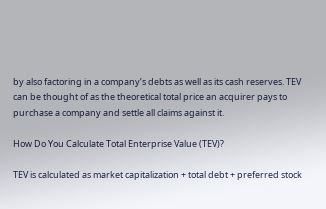by also factoring in a company’s debts as well as its cash reserves. TEV can be thought of as the theoretical total price an acquirer pays to purchase a company and settle all claims against it.

How Do You Calculate Total Enterprise Value (TEV)?

TEV is calculated as market capitalization + total debt + preferred stock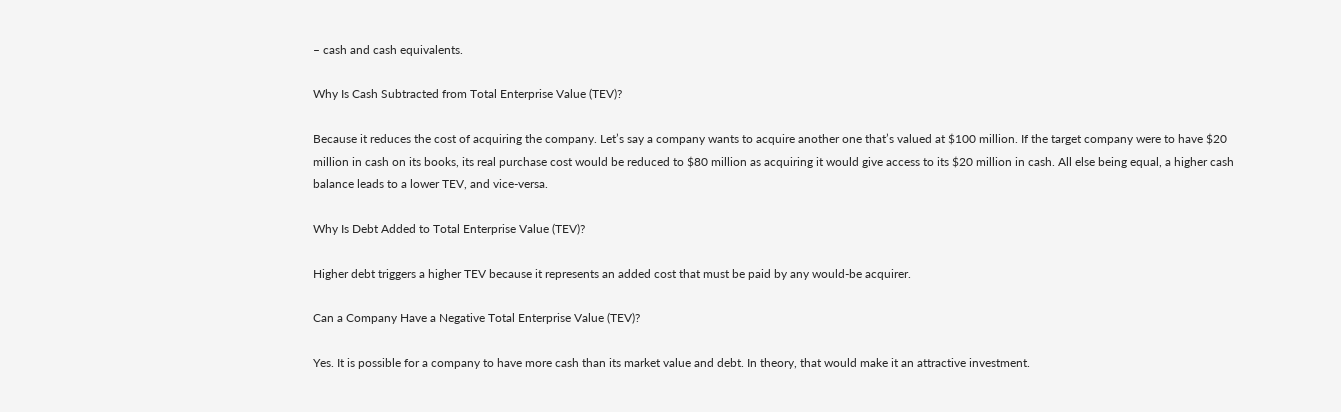– cash and cash equivalents.

Why Is Cash Subtracted from Total Enterprise Value (TEV)?

Because it reduces the cost of acquiring the company. Let’s say a company wants to acquire another one that’s valued at $100 million. If the target company were to have $20 million in cash on its books, its real purchase cost would be reduced to $80 million as acquiring it would give access to its $20 million in cash. All else being equal, a higher cash balance leads to a lower TEV, and vice-versa.

Why Is Debt Added to Total Enterprise Value (TEV)?

Higher debt triggers a higher TEV because it represents an added cost that must be paid by any would-be acquirer.

Can a Company Have a Negative Total Enterprise Value (TEV)?

Yes. It is possible for a company to have more cash than its market value and debt. In theory, that would make it an attractive investment.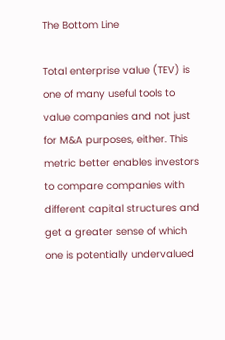The Bottom Line

Total enterprise value (TEV) is one of many useful tools to value companies and not just for M&A purposes, either. This metric better enables investors to compare companies with different capital structures and get a greater sense of which one is potentially undervalued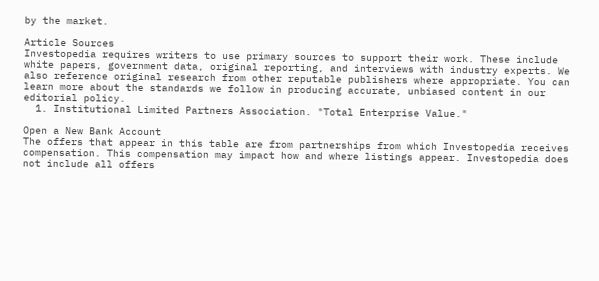by the market.

Article Sources
Investopedia requires writers to use primary sources to support their work. These include white papers, government data, original reporting, and interviews with industry experts. We also reference original research from other reputable publishers where appropriate. You can learn more about the standards we follow in producing accurate, unbiased content in our editorial policy.
  1. Institutional Limited Partners Association. "Total Enterprise Value."

Open a New Bank Account
The offers that appear in this table are from partnerships from which Investopedia receives compensation. This compensation may impact how and where listings appear. Investopedia does not include all offers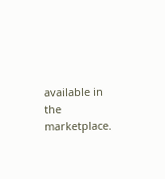available in the marketplace.